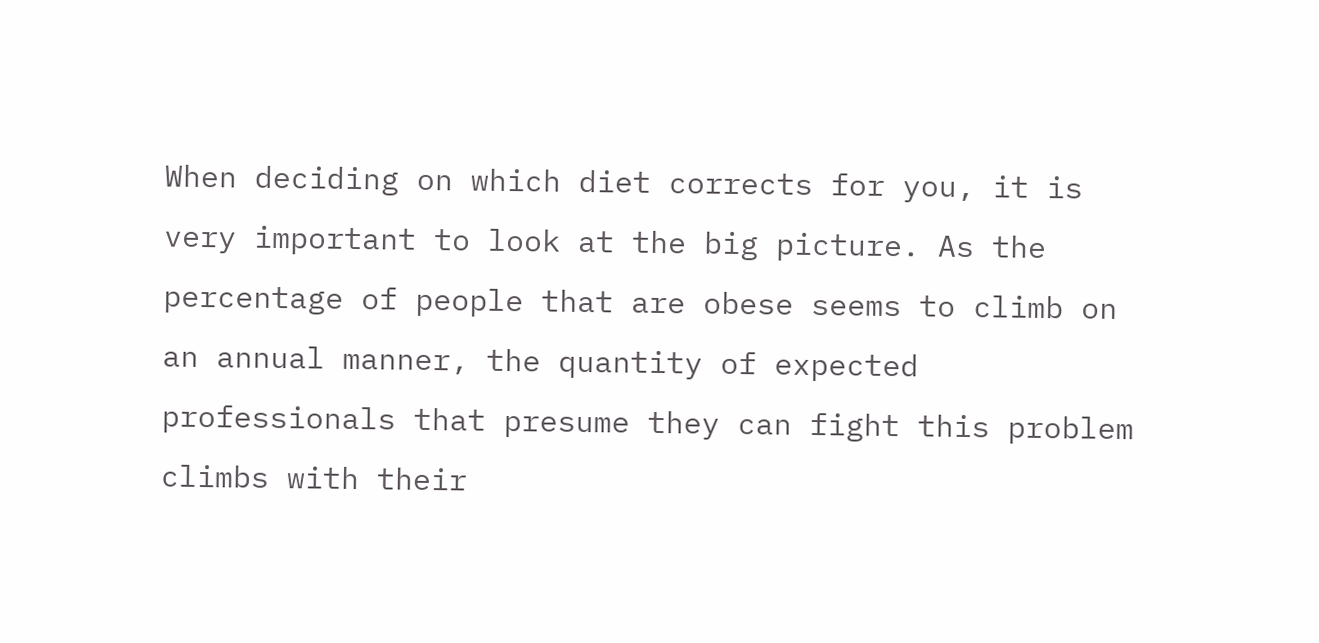When deciding on which diet corrects for you, it is very important to look at the big picture. As the percentage of people that are obese seems to climb on an annual manner, the quantity of expected professionals that presume they can fight this problem climbs with their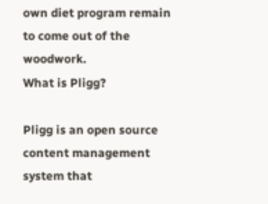own diet program remain to come out of the woodwork.
What is Pligg?

Pligg is an open source content management system that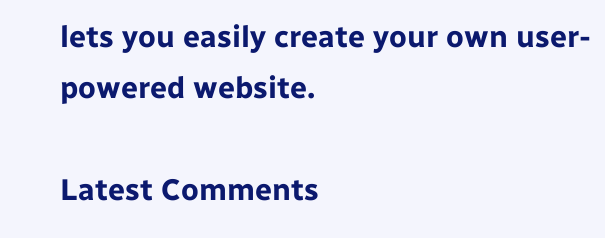lets you easily create your own user-powered website.

Latest Comments